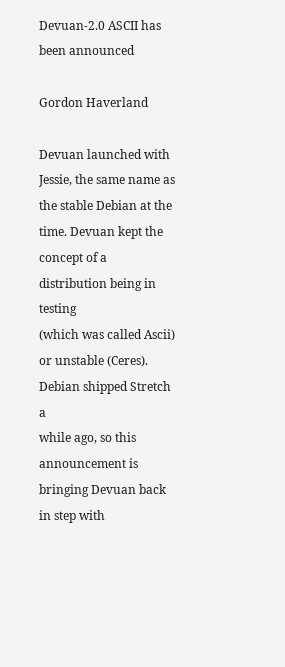Devuan-2.0 ASCII has been announced

Gordon Haverland

Devuan launched with Jessie, the same name as the stable Debian at the
time. Devuan kept the concept of a distribution being in testing
(which was called Ascii) or unstable (Ceres). Debian shipped Stretch a
while ago, so this announcement is bringing Devuan back in step with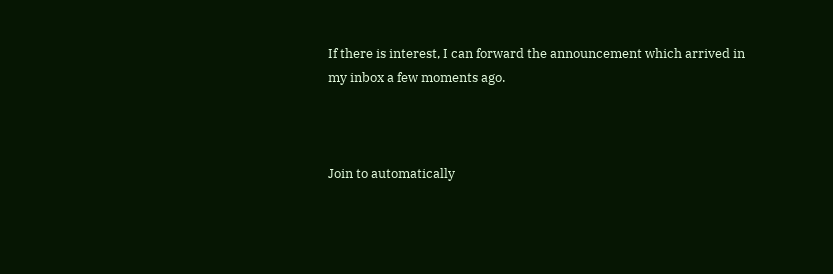If there is interest, I can forward the announcement which arrived in
my inbox a few moments ago.



Join to automatically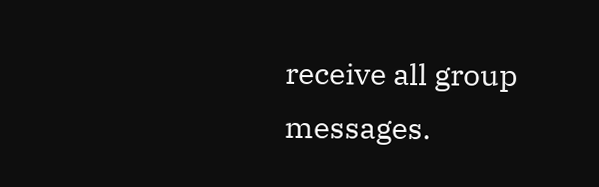receive all group messages.